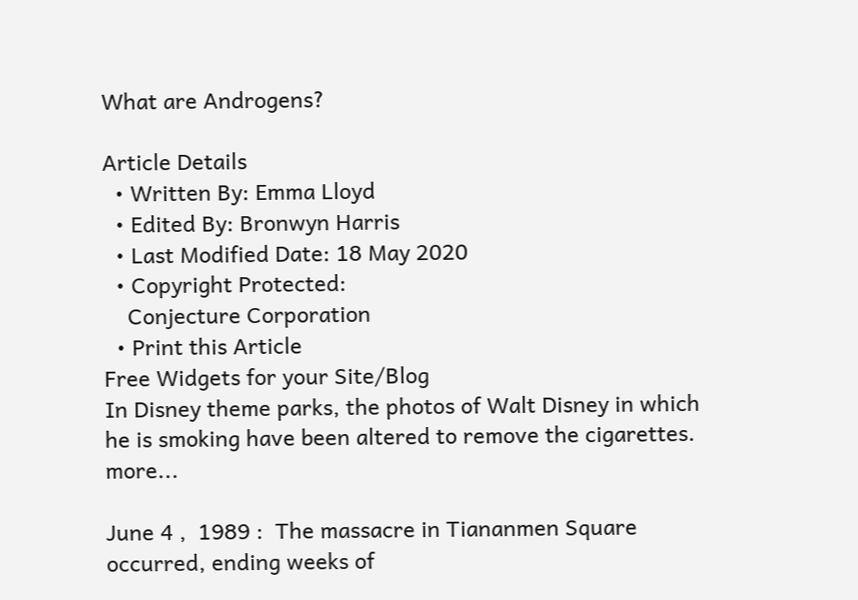What are Androgens?

Article Details
  • Written By: Emma Lloyd
  • Edited By: Bronwyn Harris
  • Last Modified Date: 18 May 2020
  • Copyright Protected:
    Conjecture Corporation
  • Print this Article
Free Widgets for your Site/Blog
In Disney theme parks, the photos of Walt Disney in which he is smoking have been altered to remove the cigarettes.  more...

June 4 ,  1989 :  The massacre in Tiananmen Square occurred, ending weeks of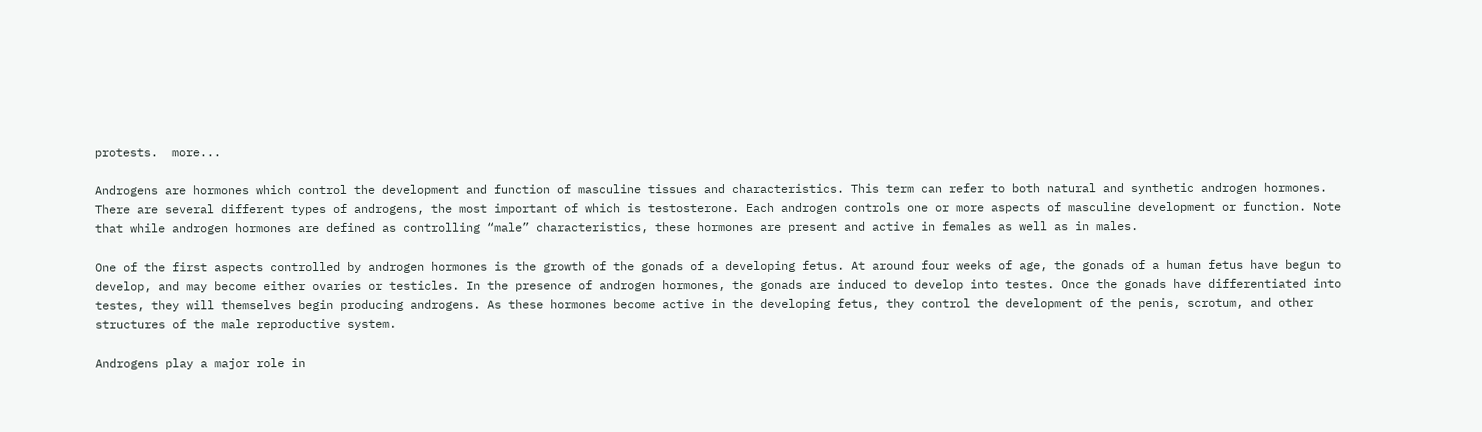protests.  more...

Androgens are hormones which control the development and function of masculine tissues and characteristics. This term can refer to both natural and synthetic androgen hormones. There are several different types of androgens, the most important of which is testosterone. Each androgen controls one or more aspects of masculine development or function. Note that while androgen hormones are defined as controlling “male” characteristics, these hormones are present and active in females as well as in males.

One of the first aspects controlled by androgen hormones is the growth of the gonads of a developing fetus. At around four weeks of age, the gonads of a human fetus have begun to develop, and may become either ovaries or testicles. In the presence of androgen hormones, the gonads are induced to develop into testes. Once the gonads have differentiated into testes, they will themselves begin producing androgens. As these hormones become active in the developing fetus, they control the development of the penis, scrotum, and other structures of the male reproductive system.

Androgens play a major role in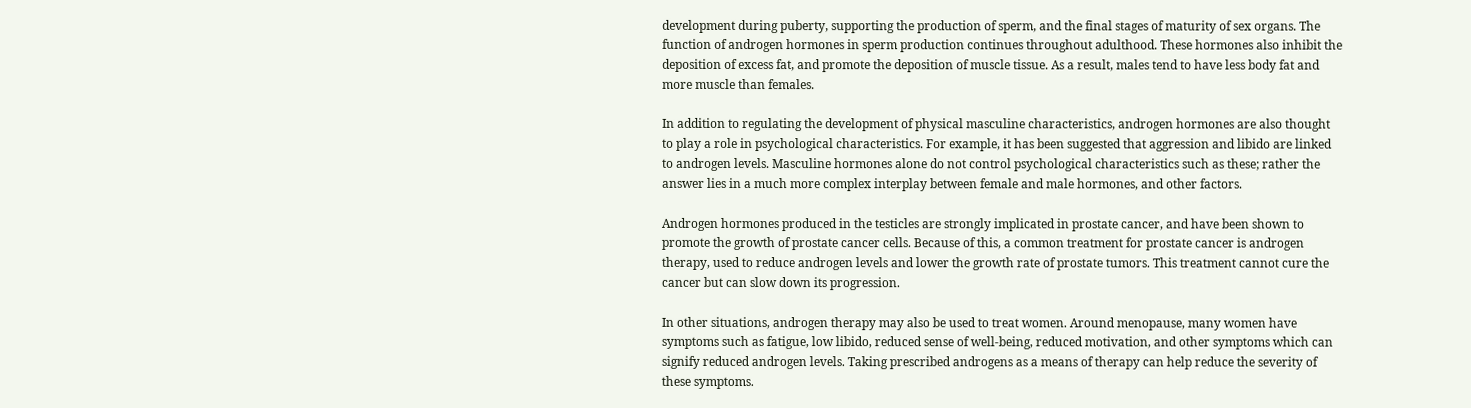development during puberty, supporting the production of sperm, and the final stages of maturity of sex organs. The function of androgen hormones in sperm production continues throughout adulthood. These hormones also inhibit the deposition of excess fat, and promote the deposition of muscle tissue. As a result, males tend to have less body fat and more muscle than females.

In addition to regulating the development of physical masculine characteristics, androgen hormones are also thought to play a role in psychological characteristics. For example, it has been suggested that aggression and libido are linked to androgen levels. Masculine hormones alone do not control psychological characteristics such as these; rather the answer lies in a much more complex interplay between female and male hormones, and other factors.

Androgen hormones produced in the testicles are strongly implicated in prostate cancer, and have been shown to promote the growth of prostate cancer cells. Because of this, a common treatment for prostate cancer is androgen therapy, used to reduce androgen levels and lower the growth rate of prostate tumors. This treatment cannot cure the cancer but can slow down its progression.

In other situations, androgen therapy may also be used to treat women. Around menopause, many women have symptoms such as fatigue, low libido, reduced sense of well-being, reduced motivation, and other symptoms which can signify reduced androgen levels. Taking prescribed androgens as a means of therapy can help reduce the severity of these symptoms.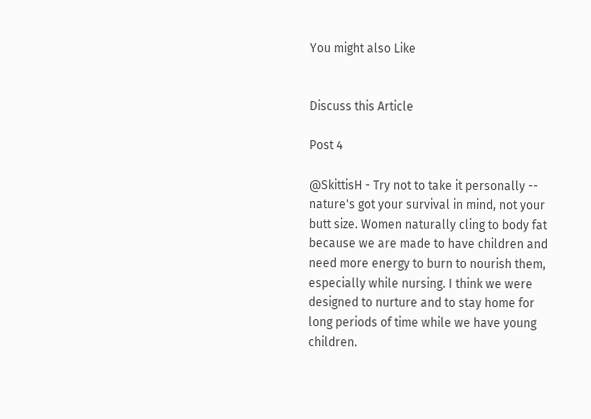You might also Like


Discuss this Article

Post 4

@SkittisH - Try not to take it personally -- nature's got your survival in mind, not your butt size. Women naturally cling to body fat because we are made to have children and need more energy to burn to nourish them, especially while nursing. I think we were designed to nurture and to stay home for long periods of time while we have young children.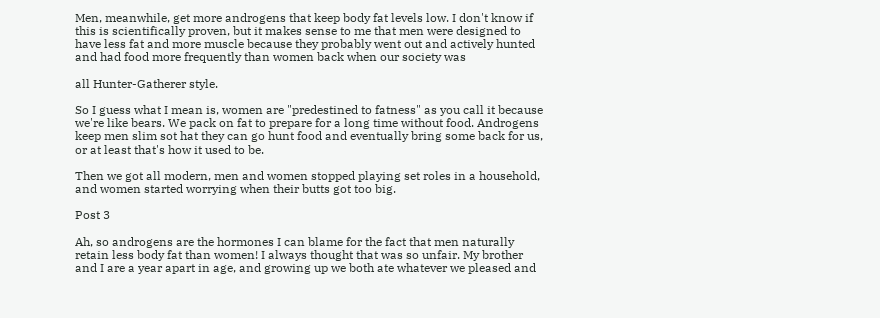Men, meanwhile, get more androgens that keep body fat levels low. I don't know if this is scientifically proven, but it makes sense to me that men were designed to have less fat and more muscle because they probably went out and actively hunted and had food more frequently than women back when our society was

all Hunter-Gatherer style.

So I guess what I mean is, women are "predestined to fatness" as you call it because we're like bears. We pack on fat to prepare for a long time without food. Androgens keep men slim sot hat they can go hunt food and eventually bring some back for us, or at least that's how it used to be.

Then we got all modern, men and women stopped playing set roles in a household, and women started worrying when their butts got too big.

Post 3

Ah, so androgens are the hormones I can blame for the fact that men naturally retain less body fat than women! I always thought that was so unfair. My brother and I are a year apart in age, and growing up we both ate whatever we pleased and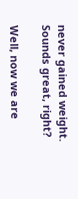never gained weight. Sounds great, right?

Well, now we are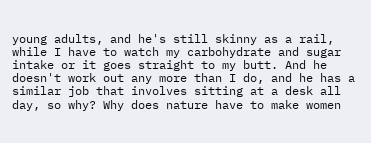young adults, and he's still skinny as a rail, while I have to watch my carbohydrate and sugar intake or it goes straight to my butt. And he doesn't work out any more than I do, and he has a similar job that involves sitting at a desk all day, so why? Why does nature have to make women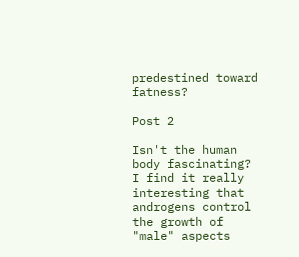predestined toward fatness?

Post 2

Isn't the human body fascinating? I find it really interesting that androgens control the growth of "male" aspects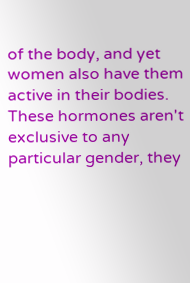of the body, and yet women also have them active in their bodies. These hormones aren't exclusive to any particular gender, they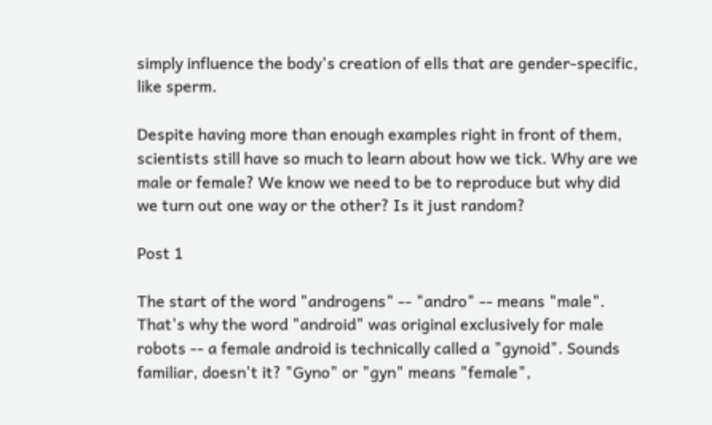simply influence the body's creation of ells that are gender-specific, like sperm.

Despite having more than enough examples right in front of them, scientists still have so much to learn about how we tick. Why are we male or female? We know we need to be to reproduce but why did we turn out one way or the other? Is it just random?

Post 1

The start of the word "androgens" -- "andro" -- means "male". That's why the word "android" was original exclusively for male robots -- a female android is technically called a "gynoid". Sounds familiar, doesn't it? "Gyno" or "gyn" means "female",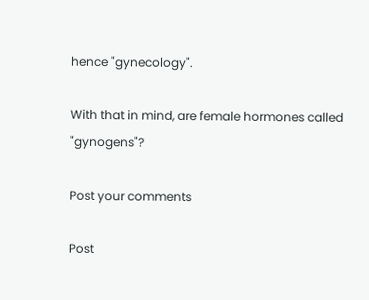hence "gynecology".

With that in mind, are female hormones called "gynogens"?

Post your comments

Post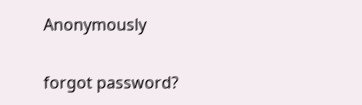Anonymously


forgot password?